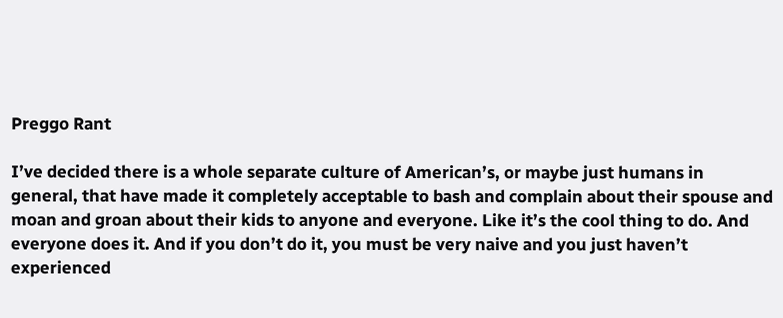Preggo Rant

I’ve decided there is a whole separate culture of American’s, or maybe just humans in general, that have made it completely acceptable to bash and complain about their spouse and moan and groan about their kids to anyone and everyone. Like it’s the cool thing to do. And everyone does it. And if you don’t do it, you must be very naive and you just haven’t experienced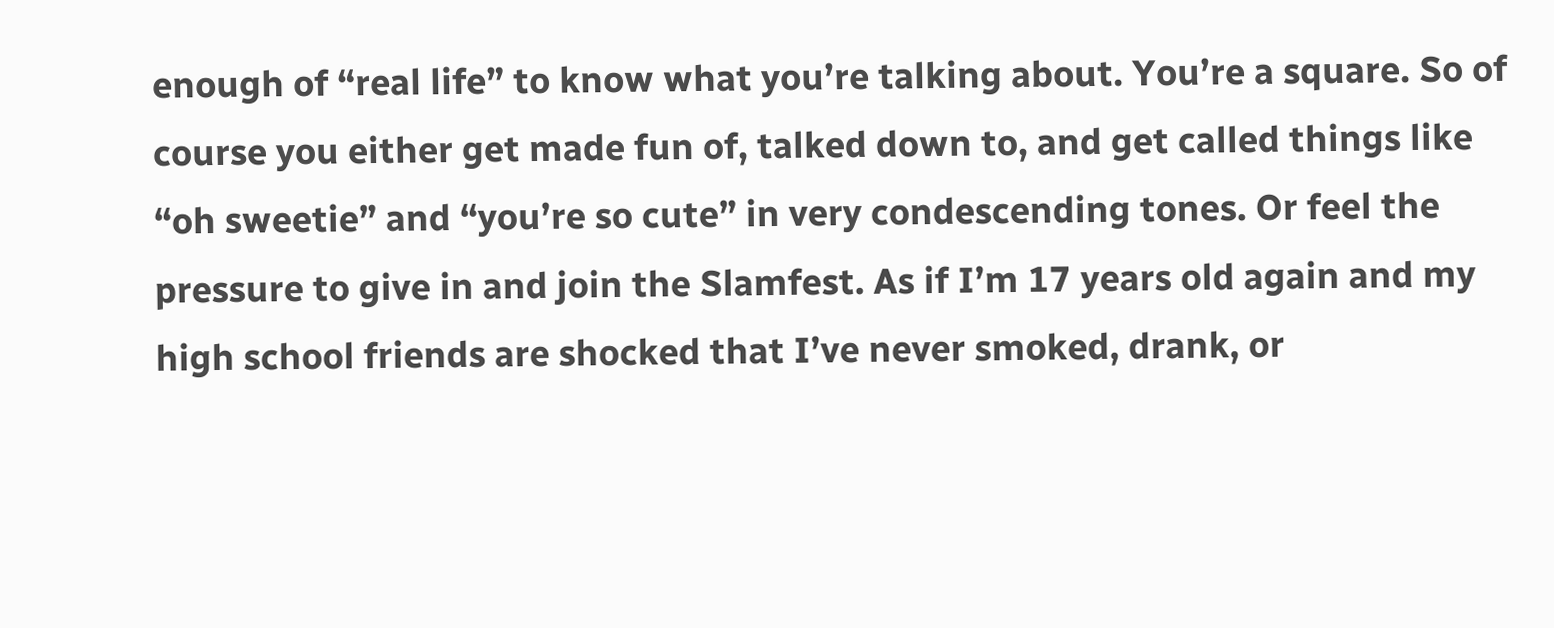enough of “real life” to know what you’re talking about. You’re a square. So of course you either get made fun of, talked down to, and get called things like “oh sweetie” and “you’re so cute” in very condescending tones. Or feel the pressure to give in and join the Slamfest. As if I’m 17 years old again and my high school friends are shocked that I’ve never smoked, drank, or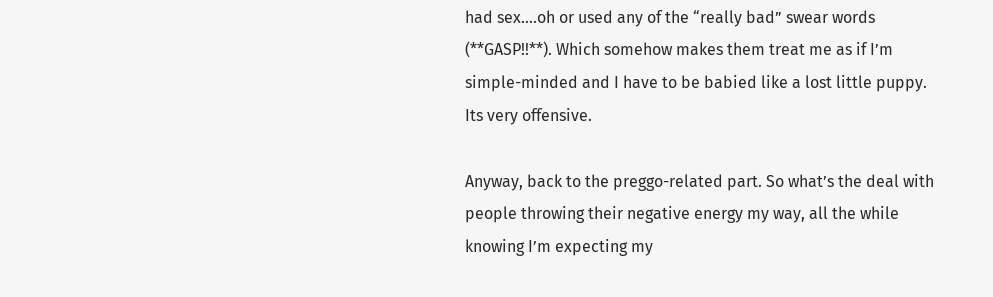had sex….oh or used any of the “really bad” swear words (**GASP!!**). Which somehow makes them treat me as if I’m simple-minded and I have to be babied like a lost little puppy. Its very offensive.

Anyway, back to the preggo-related part. So what’s the deal with people throwing their negative energy my way, all the while knowing I’m expecting my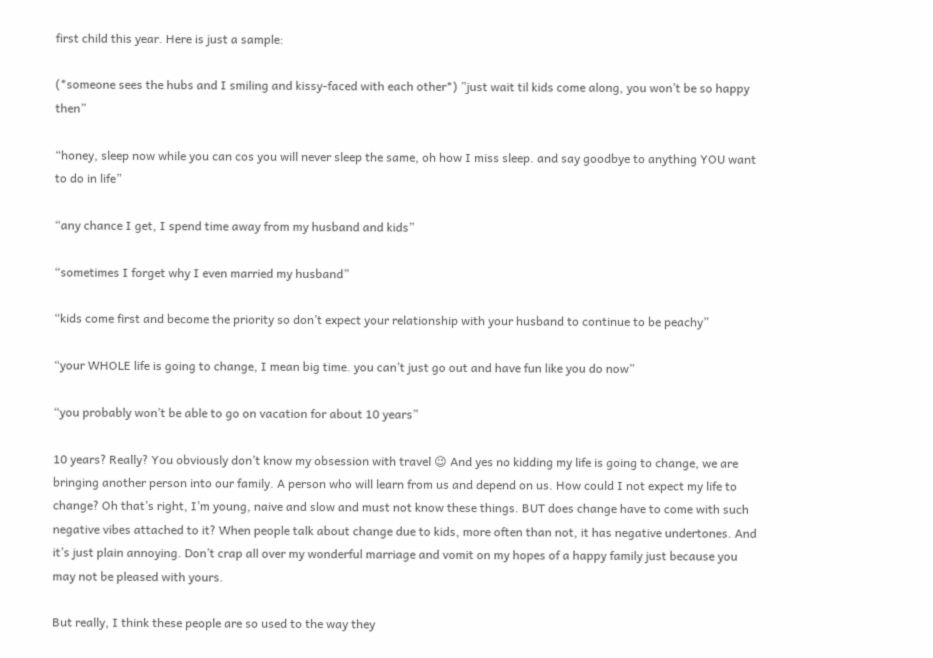first child this year. Here is just a sample:

(*someone sees the hubs and I smiling and kissy-faced with each other*) ”just wait til kids come along, you won’t be so happy then”

“honey, sleep now while you can cos you will never sleep the same, oh how I miss sleep. and say goodbye to anything YOU want to do in life”

“any chance I get, I spend time away from my husband and kids”

“sometimes I forget why I even married my husband”

“kids come first and become the priority so don’t expect your relationship with your husband to continue to be peachy”

“your WHOLE life is going to change, I mean big time. you can’t just go out and have fun like you do now”

“you probably won’t be able to go on vacation for about 10 years”

10 years? Really? You obviously don’t know my obsession with travel 😉 And yes no kidding my life is going to change, we are bringing another person into our family. A person who will learn from us and depend on us. How could I not expect my life to change? Oh that’s right, I’m young, naive and slow and must not know these things. BUT does change have to come with such negative vibes attached to it? When people talk about change due to kids, more often than not, it has negative undertones. And it’s just plain annoying. Don’t crap all over my wonderful marriage and vomit on my hopes of a happy family just because you may not be pleased with yours.

But really, I think these people are so used to the way they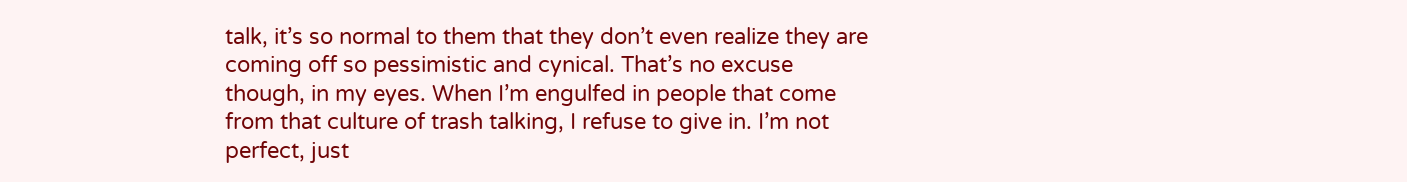talk, it’s so normal to them that they don’t even realize they are coming off so pessimistic and cynical. That’s no excuse though, in my eyes. When I’m engulfed in people that come from that culture of trash talking, I refuse to give in. I’m not perfect, just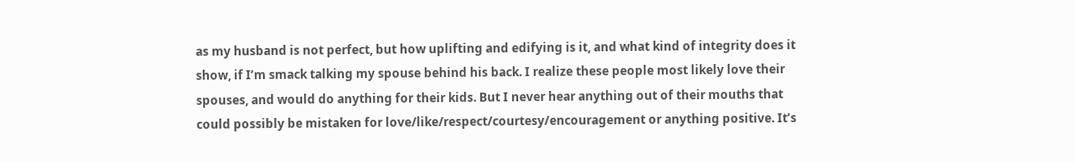as my husband is not perfect, but how uplifting and edifying is it, and what kind of integrity does it show, if I’m smack talking my spouse behind his back. I realize these people most likely love their spouses, and would do anything for their kids. But I never hear anything out of their mouths that could possibly be mistaken for love/like/respect/courtesy/encouragement or anything positive. It’s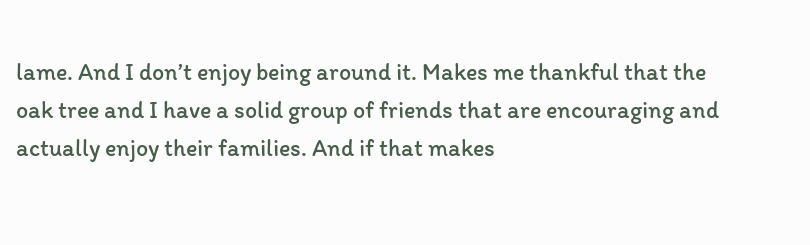lame. And I don’t enjoy being around it. Makes me thankful that the oak tree and I have a solid group of friends that are encouraging and actually enjoy their families. And if that makes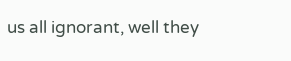us all ignorant, well they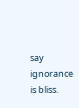say ignorance is bliss.